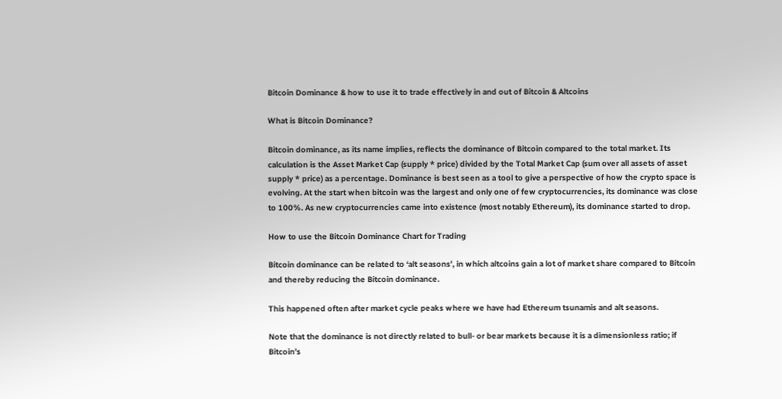Bitcoin Dominance & how to use it to trade effectively in and out of Bitcoin & Altcoins

What is Bitcoin Dominance?

Bitcoin dominance, as its name implies, reflects the dominance of Bitcoin compared to the total market. Its calculation is the Asset Market Cap (supply * price) divided by the Total Market Cap (sum over all assets of asset supply * price) as a percentage. Dominance is best seen as a tool to give a perspective of how the crypto space is evolving. At the start when bitcoin was the largest and only one of few cryptocurrencies, its dominance was close to 100%. As new cryptocurrencies came into existence (most notably Ethereum), its dominance started to drop.

How to use the Bitcoin Dominance Chart for Trading

Bitcoin dominance can be related to ‘alt seasons’, in which altcoins gain a lot of market share compared to Bitcoin and thereby reducing the Bitcoin dominance.

This happened often after market cycle peaks where we have had Ethereum tsunamis and alt seasons.

Note that the dominance is not directly related to bull- or bear markets because it is a dimensionless ratio; if Bitcoin’s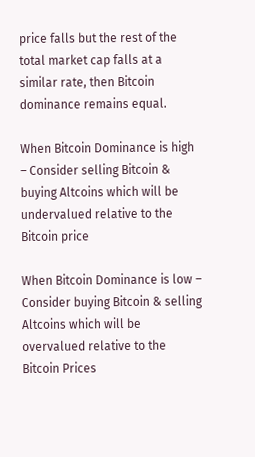price falls but the rest of the total market cap falls at a similar rate, then Bitcoin dominance remains equal.

When Bitcoin Dominance is high – Consider selling Bitcoin & buying Altcoins which will be undervalued relative to the Bitcoin price

When Bitcoin Dominance is low – Consider buying Bitcoin & selling Altcoins which will be overvalued relative to the Bitcoin Prices